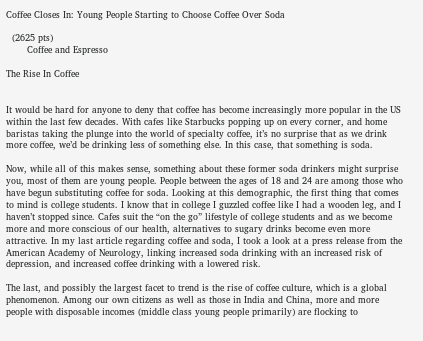Coffee Closes In: Young People Starting to Choose Coffee Over Soda

  (2625 pts)
       Coffee and Espresso

The Rise In Coffee


It would be hard for anyone to deny that coffee has become increasingly more popular in the US within the last few decades. With cafes like Starbucks popping up on every corner, and home baristas taking the plunge into the world of specialty coffee, it’s no surprise that as we drink more coffee, we’d be drinking less of something else. In this case, that something is soda.

Now, while all of this makes sense, something about these former soda drinkers might surprise you, most of them are young people. People between the ages of 18 and 24 are among those who have begun substituting coffee for soda. Looking at this demographic, the first thing that comes to mind is college students. I know that in college I guzzled coffee like I had a wooden leg, and I haven’t stopped since. Cafes suit the “on the go” lifestyle of college students and as we become more and more conscious of our health, alternatives to sugary drinks become even more attractive. In my last article regarding coffee and soda, I took a look at a press release from the American Academy of Neurology, linking increased soda drinking with an increased risk of depression, and increased coffee drinking with a lowered risk.

The last, and possibly the largest facet to trend is the rise of coffee culture, which is a global phenomenon. Among our own citizens as well as those in India and China, more and more people with disposable incomes (middle class young people primarily) are flocking to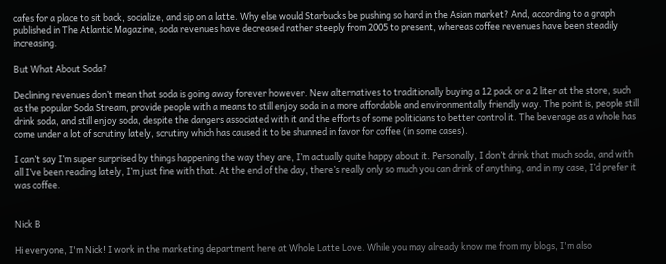cafes for a place to sit back, socialize, and sip on a latte. Why else would Starbucks be pushing so hard in the Asian market? And, according to a graph published in The Atlantic Magazine, soda revenues have decreased rather steeply from 2005 to present, whereas coffee revenues have been steadily increasing.

But What About Soda?

Declining revenues don’t mean that soda is going away forever however. New alternatives to traditionally buying a 12 pack or a 2 liter at the store, such as the popular Soda Stream, provide people with a means to still enjoy soda in a more affordable and environmentally friendly way. The point is, people still drink soda, and still enjoy soda, despite the dangers associated with it and the efforts of some politicians to better control it. The beverage as a whole has come under a lot of scrutiny lately, scrutiny which has caused it to be shunned in favor for coffee (in some cases).

I can’t say I’m super surprised by things happening the way they are, I’m actually quite happy about it. Personally, I don’t drink that much soda, and with all I’ve been reading lately, I’m just fine with that. At the end of the day, there’s really only so much you can drink of anything, and in my case, I’d prefer it was coffee.


Nick B

Hi everyone, I'm Nick! I work in the marketing department here at Whole Latte Love. While you may already know me from my blogs, I'm also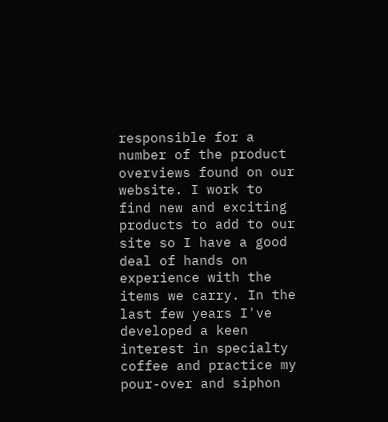responsible for a number of the product overviews found on our website. I work to find new and exciting products to add to our site so I have a good deal of hands on experience with the items we carry. In the last few years I've developed a keen interest in specialty coffee and practice my pour-over and siphon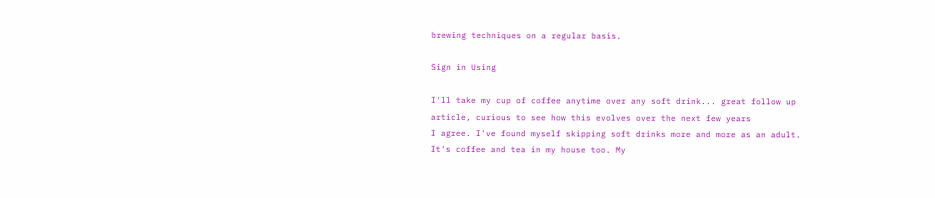brewing techniques on a regular basis.

Sign in Using

I'll take my cup of coffee anytime over any soft drink... great follow up article, curious to see how this evolves over the next few years
I agree. I've found myself skipping soft drinks more and more as an adult.
It's coffee and tea in my house too. My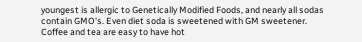youngest is allergic to Genetically Modified Foods, and nearly all sodas contain GMO's. Even diet soda is sweetened with GM sweetener. Coffee and tea are easy to have hot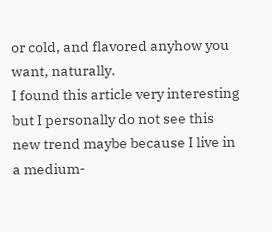or cold, and flavored anyhow you want, naturally.
I found this article very interesting but I personally do not see this new trend maybe because I live in a medium-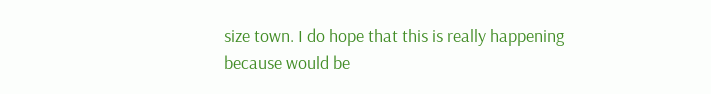size town. I do hope that this is really happening because would be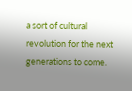a sort of cultural revolution for the next generations to come.